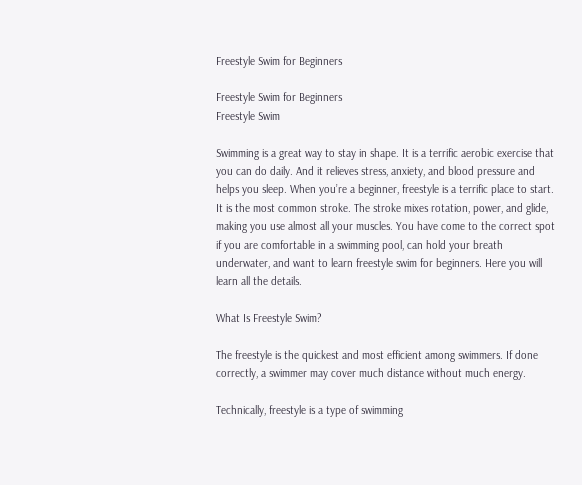Freestyle Swim for Beginners

Freestyle Swim for Beginners
Freestyle Swim

Swimming is a great way to stay in shape. It is a terrific aerobic exercise that you can do daily. And it relieves stress, anxiety, and blood pressure and helps you sleep. When you’re a beginner, freestyle is a terrific place to start. It is the most common stroke. The stroke mixes rotation, power, and glide, making you use almost all your muscles. You have come to the correct spot if you are comfortable in a swimming pool, can hold your breath underwater, and want to learn freestyle swim for beginners. Here you will learn all the details.

What Is Freestyle Swim?

The freestyle is the quickest and most efficient among swimmers. If done correctly, a swimmer may cover much distance without much energy.

Technically, freestyle is a type of swimming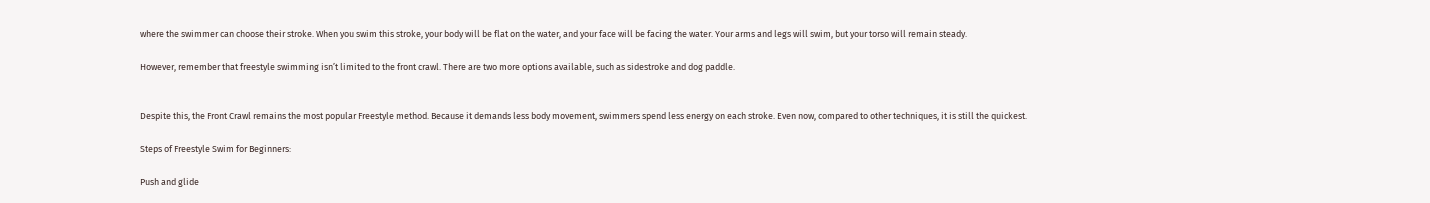where the swimmer can choose their stroke. When you swim this stroke, your body will be flat on the water, and your face will be facing the water. Your arms and legs will swim, but your torso will remain steady.

However, remember that freestyle swimming isn’t limited to the front crawl. There are two more options available, such as sidestroke and dog paddle.


Despite this, the Front Crawl remains the most popular Freestyle method. Because it demands less body movement, swimmers spend less energy on each stroke. Even now, compared to other techniques, it is still the quickest.

Steps of Freestyle Swim for Beginners:

Push and glide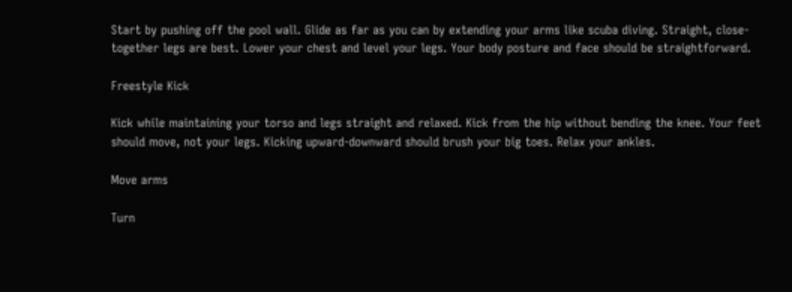Start by pushing off the pool wall. Glide as far as you can by extending your arms like scuba diving. Straight, close-together legs are best. Lower your chest and level your legs. Your body posture and face should be straightforward.

Freestyle Kick

Kick while maintaining your torso and legs straight and relaxed. Kick from the hip without bending the knee. Your feet should move, not your legs. Kicking upward-downward should brush your big toes. Relax your ankles.

Move arms

Turn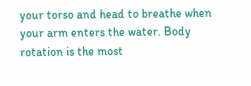your torso and head to breathe when your arm enters the water. Body rotation is the most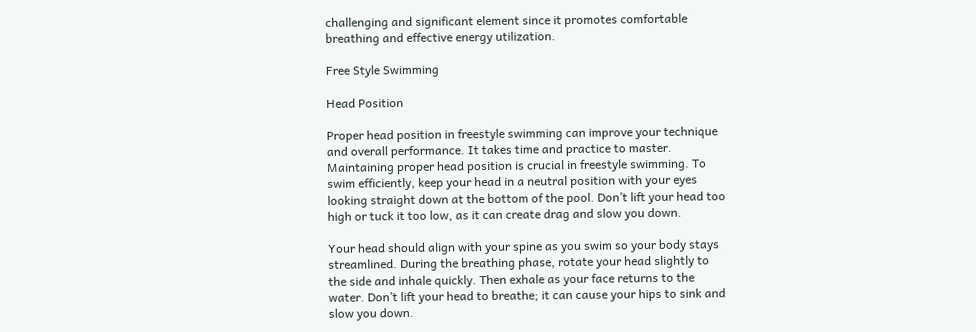challenging and significant element since it promotes comfortable breathing and effective energy utilization.

Free Style Swimming

Head Position

Proper head position in freestyle swimming can improve your technique and overall performance. It takes time and practice to master. Maintaining proper head position is crucial in freestyle swimming. To swim efficiently, keep your head in a neutral position with your eyes looking straight down at the bottom of the pool. Don’t lift your head too high or tuck it too low, as it can create drag and slow you down.

Your head should align with your spine as you swim so your body stays streamlined. During the breathing phase, rotate your head slightly to the side and inhale quickly. Then exhale as your face returns to the water. Don’t lift your head to breathe; it can cause your hips to sink and slow you down.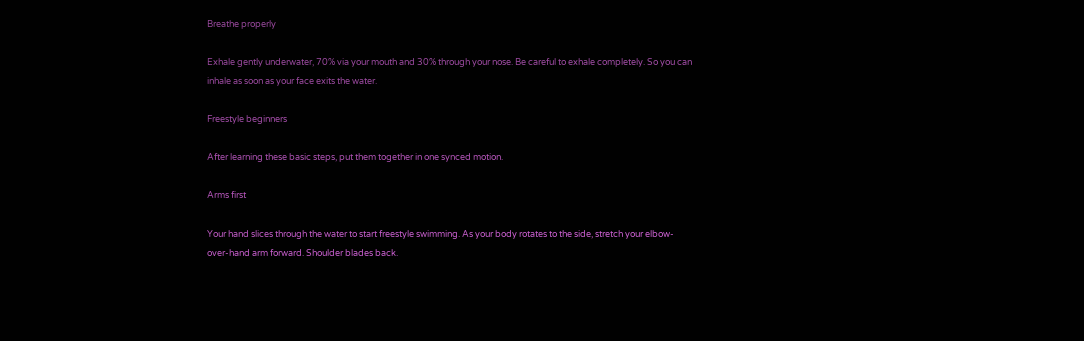Breathe properly

Exhale gently underwater, 70% via your mouth and 30% through your nose. Be careful to exhale completely. So you can inhale as soon as your face exits the water.

Freestyle beginners

After learning these basic steps, put them together in one synced motion.

Arms first

Your hand slices through the water to start freestyle swimming. As your body rotates to the side, stretch your elbow-over-hand arm forward. Shoulder blades back.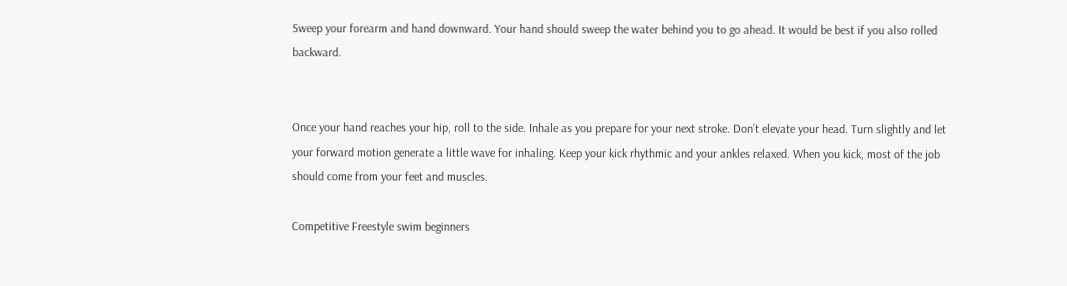Sweep your forearm and hand downward. Your hand should sweep the water behind you to go ahead. It would be best if you also rolled backward.


Once your hand reaches your hip, roll to the side. Inhale as you prepare for your next stroke. Don’t elevate your head. Turn slightly and let your forward motion generate a little wave for inhaling. Keep your kick rhythmic and your ankles relaxed. When you kick, most of the job should come from your feet and muscles.

Competitive Freestyle swim beginners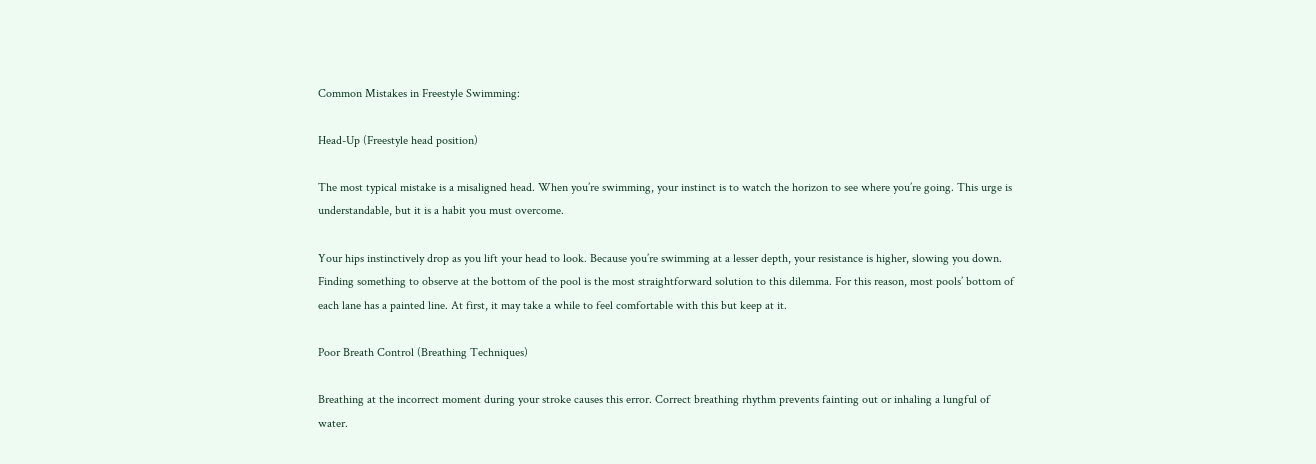Common Mistakes in Freestyle Swimming:

Head-Up (Freestyle head position)

The most typical mistake is a misaligned head. When you’re swimming, your instinct is to watch the horizon to see where you’re going. This urge is understandable, but it is a habit you must overcome.

Your hips instinctively drop as you lift your head to look. Because you’re swimming at a lesser depth, your resistance is higher, slowing you down. Finding something to observe at the bottom of the pool is the most straightforward solution to this dilemma. For this reason, most pools’ bottom of each lane has a painted line. At first, it may take a while to feel comfortable with this but keep at it.

Poor Breath Control (Breathing Techniques)

Breathing at the incorrect moment during your stroke causes this error. Correct breathing rhythm prevents fainting out or inhaling a lungful of water.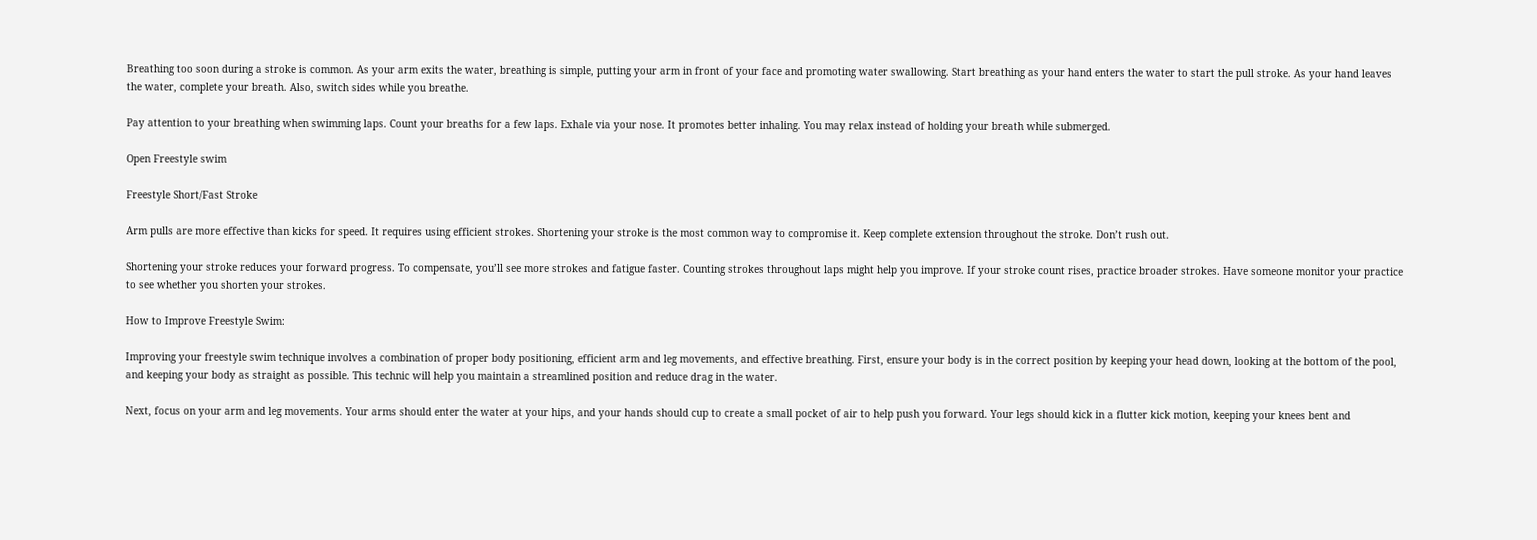Breathing too soon during a stroke is common. As your arm exits the water, breathing is simple, putting your arm in front of your face and promoting water swallowing. Start breathing as your hand enters the water to start the pull stroke. As your hand leaves the water, complete your breath. Also, switch sides while you breathe.

Pay attention to your breathing when swimming laps. Count your breaths for a few laps. Exhale via your nose. It promotes better inhaling. You may relax instead of holding your breath while submerged.

Open Freestyle swim

Freestyle Short/Fast Stroke

Arm pulls are more effective than kicks for speed. It requires using efficient strokes. Shortening your stroke is the most common way to compromise it. Keep complete extension throughout the stroke. Don’t rush out.

Shortening your stroke reduces your forward progress. To compensate, you’ll see more strokes and fatigue faster. Counting strokes throughout laps might help you improve. If your stroke count rises, practice broader strokes. Have someone monitor your practice to see whether you shorten your strokes.

How to Improve Freestyle Swim:

Improving your freestyle swim technique involves a combination of proper body positioning, efficient arm and leg movements, and effective breathing. First, ensure your body is in the correct position by keeping your head down, looking at the bottom of the pool, and keeping your body as straight as possible. This technic will help you maintain a streamlined position and reduce drag in the water.

Next, focus on your arm and leg movements. Your arms should enter the water at your hips, and your hands should cup to create a small pocket of air to help push you forward. Your legs should kick in a flutter kick motion, keeping your knees bent and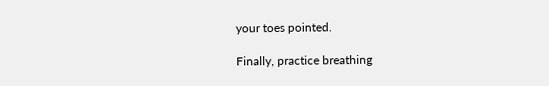your toes pointed.

Finally, practice breathing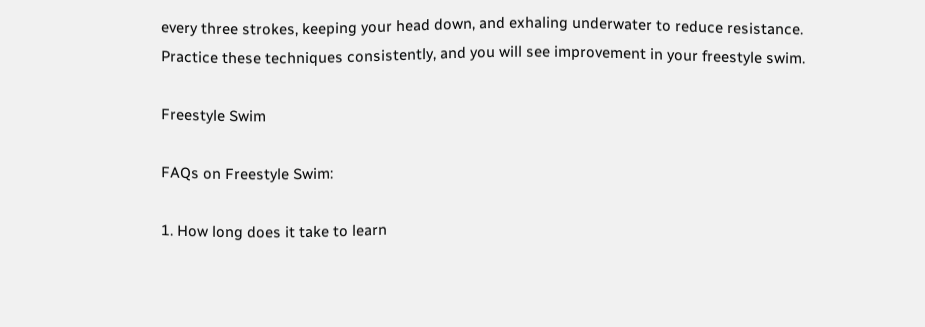every three strokes, keeping your head down, and exhaling underwater to reduce resistance. Practice these techniques consistently, and you will see improvement in your freestyle swim.

Freestyle Swim

FAQs on Freestyle Swim:

1. How long does it take to learn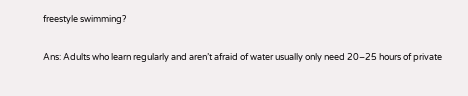freestyle swimming?

Ans: Adults who learn regularly and aren’t afraid of water usually only need 20–25 hours of private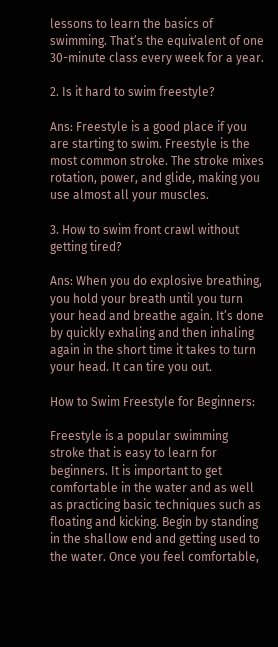lessons to learn the basics of swimming. That’s the equivalent of one 30-minute class every week for a year.

2. Is it hard to swim freestyle?

Ans: Freestyle is a good place if you are starting to swim. Freestyle is the most common stroke. The stroke mixes rotation, power, and glide, making you use almost all your muscles.

3. How to swim front crawl without getting tired?

Ans: When you do explosive breathing, you hold your breath until you turn your head and breathe again. It’s done by quickly exhaling and then inhaling again in the short time it takes to turn your head. It can tire you out.

How to Swim Freestyle for Beginners:

Freestyle is a popular swimming stroke that is easy to learn for beginners. It is important to get comfortable in the water and as well as practicing basic techniques such as floating and kicking. Begin by standing in the shallow end and getting used to the water. Once you feel comfortable,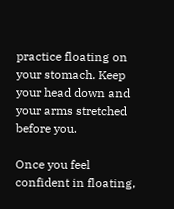practice floating on your stomach. Keep your head down and your arms stretched before you.

Once you feel confident in floating,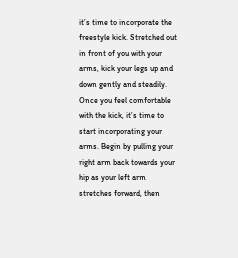it’s time to incorporate the freestyle kick. Stretched out in front of you with your arms, kick your legs up and down gently and steadily. Once you feel comfortable with the kick, it’s time to start incorporating your arms. Begin by pulling your right arm back towards your hip as your left arm stretches forward, then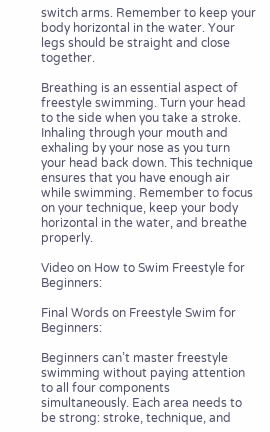switch arms. Remember to keep your body horizontal in the water. Your legs should be straight and close together.

Breathing is an essential aspect of freestyle swimming. Turn your head to the side when you take a stroke. Inhaling through your mouth and exhaling by your nose as you turn your head back down. This technique ensures that you have enough air while swimming. Remember to focus on your technique, keep your body horizontal in the water, and breathe properly.

Video on How to Swim Freestyle for Beginners:

Final Words on Freestyle Swim for Beginners:

Beginners can’t master freestyle swimming without paying attention to all four components simultaneously. Each area needs to be strong: stroke, technique, and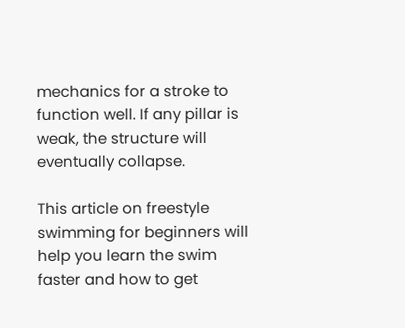mechanics for a stroke to function well. If any pillar is weak, the structure will eventually collapse.

This article on freestyle swimming for beginners will help you learn the swim faster and how to get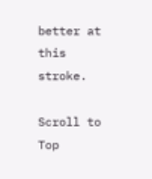better at this stroke.

Scroll to Top